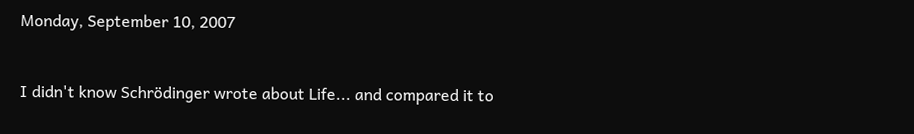Monday, September 10, 2007


I didn't know Schrödinger wrote about Life... and compared it to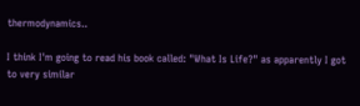thermodynamics..

I think I'm going to read his book called: "What Is Life?" as apparently I got to very similar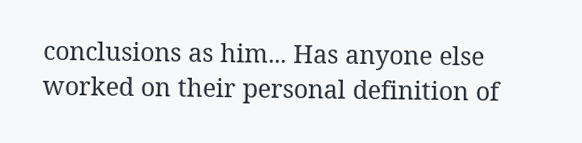conclusions as him... Has anyone else worked on their personal definition of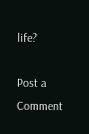life?

Post a Comment